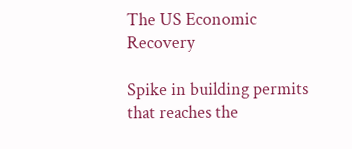The US Economic Recovery

Spike in building permits that reaches the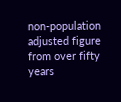non-population adjusted figure from over fifty years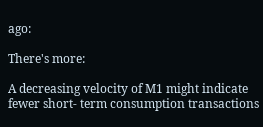ago:

There's more:

A decreasing velocity of M1 might indicate fewer short- term consumption transactions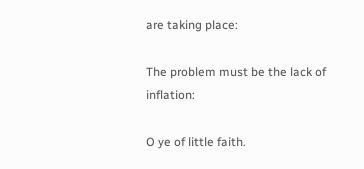are taking place:

The problem must be the lack of inflation:

O ye of little faith.